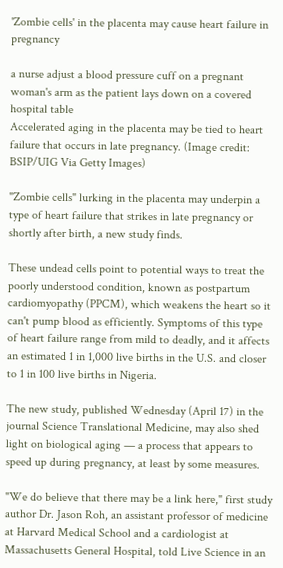'Zombie cells' in the placenta may cause heart failure in pregnancy

a nurse adjust a blood pressure cuff on a pregnant woman's arm as the patient lays down on a covered hospital table
Accelerated aging in the placenta may be tied to heart failure that occurs in late pregnancy. (Image credit: BSIP/UIG Via Getty Images)

"Zombie cells" lurking in the placenta may underpin a type of heart failure that strikes in late pregnancy or shortly after birth, a new study finds.

These undead cells point to potential ways to treat the poorly understood condition, known as postpartum cardiomyopathy (PPCM), which weakens the heart so it can't pump blood as efficiently. Symptoms of this type of heart failure range from mild to deadly, and it affects an estimated 1 in 1,000 live births in the U.S. and closer to 1 in 100 live births in Nigeria.

The new study, published Wednesday (April 17) in the journal Science Translational Medicine, may also shed light on biological aging — a process that appears to speed up during pregnancy, at least by some measures.

"We do believe that there may be a link here," first study author Dr. Jason Roh, an assistant professor of medicine at Harvard Medical School and a cardiologist at Massachusetts General Hospital, told Live Science in an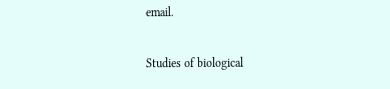email.

Studies of biological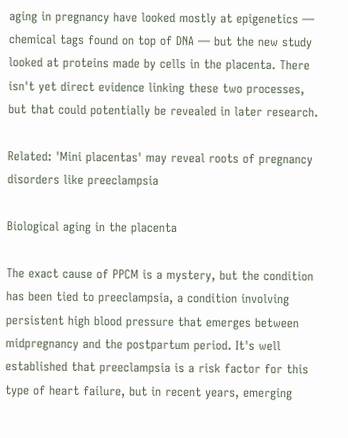aging in pregnancy have looked mostly at epigenetics — chemical tags found on top of DNA — but the new study looked at proteins made by cells in the placenta. There isn't yet direct evidence linking these two processes, but that could potentially be revealed in later research.

Related: 'Mini placentas' may reveal roots of pregnancy disorders like preeclampsia

Biological aging in the placenta

The exact cause of PPCM is a mystery, but the condition has been tied to preeclampsia, a condition involving persistent high blood pressure that emerges between midpregnancy and the postpartum period. It's well established that preeclampsia is a risk factor for this type of heart failure, but in recent years, emerging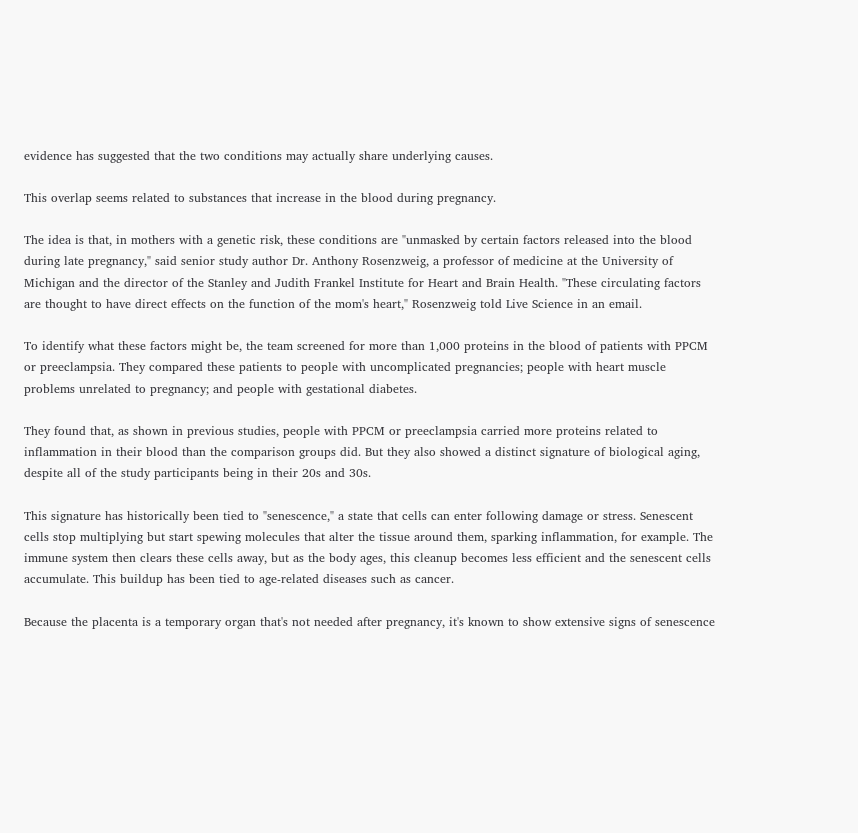evidence has suggested that the two conditions may actually share underlying causes.

This overlap seems related to substances that increase in the blood during pregnancy.

The idea is that, in mothers with a genetic risk, these conditions are "unmasked by certain factors released into the blood during late pregnancy," said senior study author Dr. Anthony Rosenzweig, a professor of medicine at the University of Michigan and the director of the Stanley and Judith Frankel Institute for Heart and Brain Health. "These circulating factors are thought to have direct effects on the function of the mom's heart," Rosenzweig told Live Science in an email.

To identify what these factors might be, the team screened for more than 1,000 proteins in the blood of patients with PPCM or preeclampsia. They compared these patients to people with uncomplicated pregnancies; people with heart muscle problems unrelated to pregnancy; and people with gestational diabetes.

They found that, as shown in previous studies, people with PPCM or preeclampsia carried more proteins related to inflammation in their blood than the comparison groups did. But they also showed a distinct signature of biological aging, despite all of the study participants being in their 20s and 30s.

This signature has historically been tied to "senescence," a state that cells can enter following damage or stress. Senescent cells stop multiplying but start spewing molecules that alter the tissue around them, sparking inflammation, for example. The immune system then clears these cells away, but as the body ages, this cleanup becomes less efficient and the senescent cells accumulate. This buildup has been tied to age-related diseases such as cancer.

Because the placenta is a temporary organ that's not needed after pregnancy, it's known to show extensive signs of senescence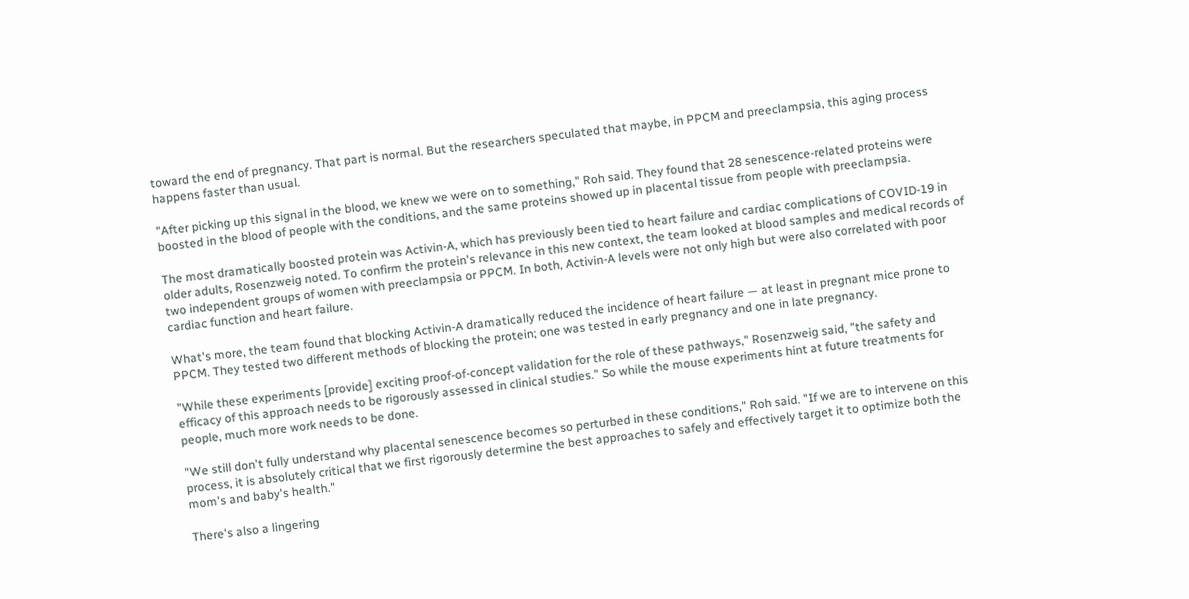toward the end of pregnancy. That part is normal. But the researchers speculated that maybe, in PPCM and preeclampsia, this aging process happens faster than usual.

"After picking up this signal in the blood, we knew we were on to something," Roh said. They found that 28 senescence-related proteins were boosted in the blood of people with the conditions, and the same proteins showed up in placental tissue from people with preeclampsia.

The most dramatically boosted protein was Activin-A, which has previously been tied to heart failure and cardiac complications of COVID-19 in older adults, Rosenzweig noted. To confirm the protein's relevance in this new context, the team looked at blood samples and medical records of two independent groups of women with preeclampsia or PPCM. In both, Activin-A levels were not only high but were also correlated with poor cardiac function and heart failure.

What's more, the team found that blocking Activin-A dramatically reduced the incidence of heart failure — at least in pregnant mice prone to PPCM. They tested two different methods of blocking the protein; one was tested in early pregnancy and one in late pregnancy.

"While these experiments [provide] exciting proof-of-concept validation for the role of these pathways," Rosenzweig said, "the safety and efficacy of this approach needs to be rigorously assessed in clinical studies." So while the mouse experiments hint at future treatments for people, much more work needs to be done.

"We still don't fully understand why placental senescence becomes so perturbed in these conditions," Roh said. "If we are to intervene on this process, it is absolutely critical that we first rigorously determine the best approaches to safely and effectively target it to optimize both the mom's and baby's health."

There's also a lingering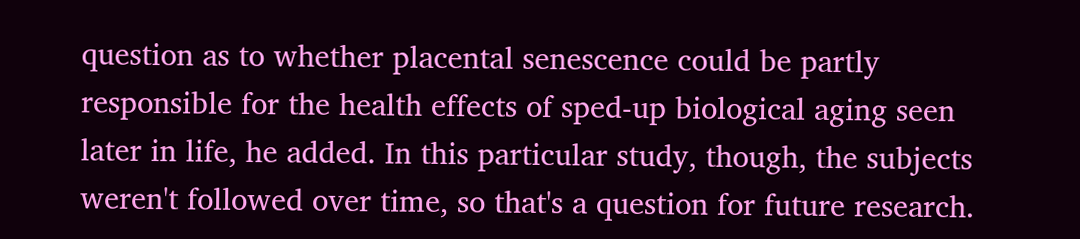question as to whether placental senescence could be partly responsible for the health effects of sped-up biological aging seen later in life, he added. In this particular study, though, the subjects weren't followed over time, so that's a question for future research.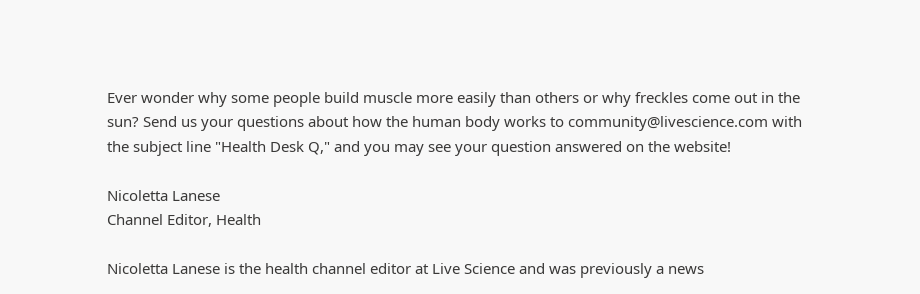Ever wonder why some people build muscle more easily than others or why freckles come out in the sun? Send us your questions about how the human body works to community@livescience.com with the subject line "Health Desk Q," and you may see your question answered on the website!

Nicoletta Lanese
Channel Editor, Health

Nicoletta Lanese is the health channel editor at Live Science and was previously a news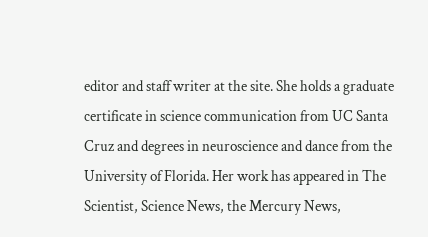editor and staff writer at the site. She holds a graduate certificate in science communication from UC Santa Cruz and degrees in neuroscience and dance from the University of Florida. Her work has appeared in The Scientist, Science News, the Mercury News,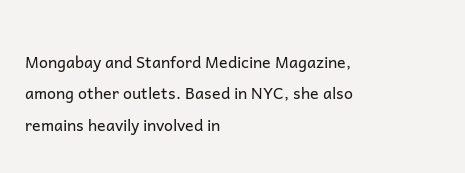Mongabay and Stanford Medicine Magazine, among other outlets. Based in NYC, she also remains heavily involved in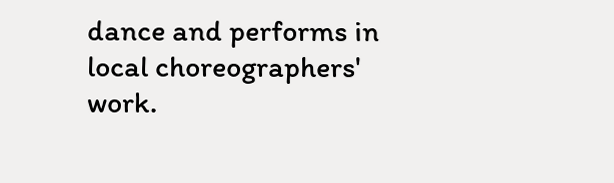dance and performs in local choreographers' work.